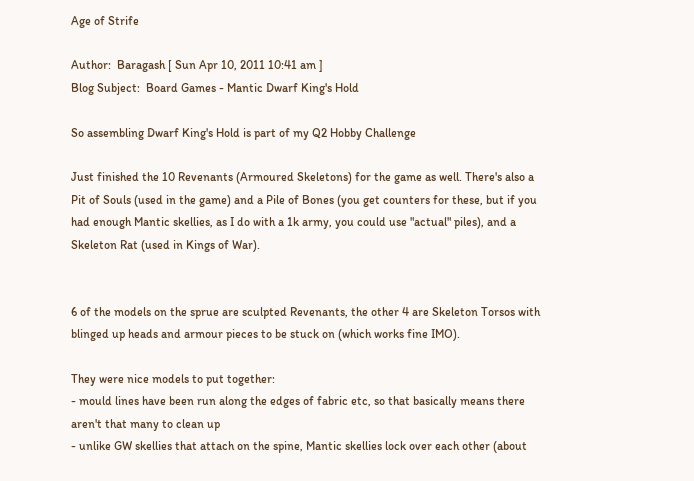Age of Strife

Author:  Baragash [ Sun Apr 10, 2011 10:41 am ]
Blog Subject:  Board Games - Mantic Dwarf King's Hold

So assembling Dwarf King's Hold is part of my Q2 Hobby Challenge

Just finished the 10 Revenants (Armoured Skeletons) for the game as well. There's also a Pit of Souls (used in the game) and a Pile of Bones (you get counters for these, but if you had enough Mantic skellies, as I do with a 1k army, you could use "actual" piles), and a Skeleton Rat (used in Kings of War).


6 of the models on the sprue are sculpted Revenants, the other 4 are Skeleton Torsos with blinged up heads and armour pieces to be stuck on (which works fine IMO).

They were nice models to put together:
- mould lines have been run along the edges of fabric etc, so that basically means there aren't that many to clean up
- unlike GW skellies that attach on the spine, Mantic skellies lock over each other (about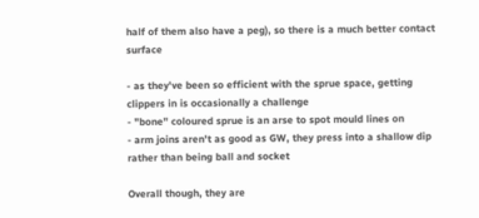half of them also have a peg), so there is a much better contact surface

- as they've been so efficient with the sprue space, getting clippers in is occasionally a challenge
- "bone" coloured sprue is an arse to spot mould lines on
- arm joins aren't as good as GW, they press into a shallow dip rather than being ball and socket

Overall though, they are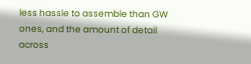less hassle to assemble than GW ones, and the amount of detail across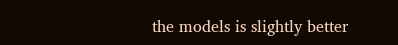the models is slightly better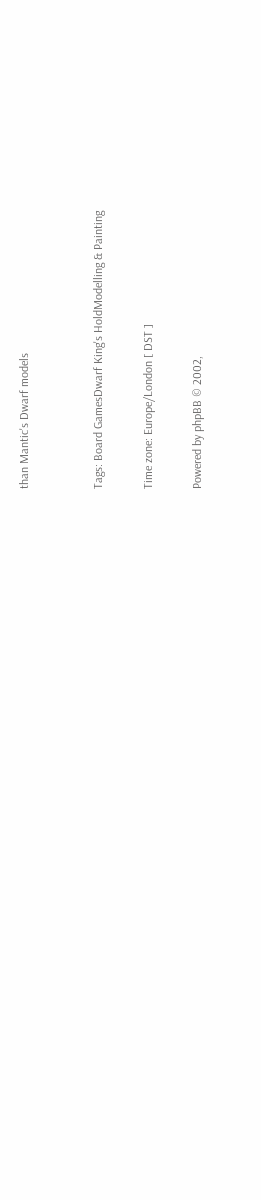than Mantic's Dwarf models


Tags: Board GamesDwarf King's HoldModelling & Painting

Time zone: Europe/London [ DST ]

Powered by phpBB © 2002,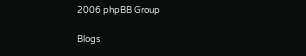2006 phpBB Group

Blogs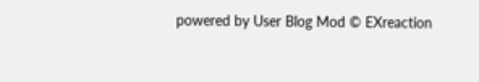powered by User Blog Mod © EXreaction